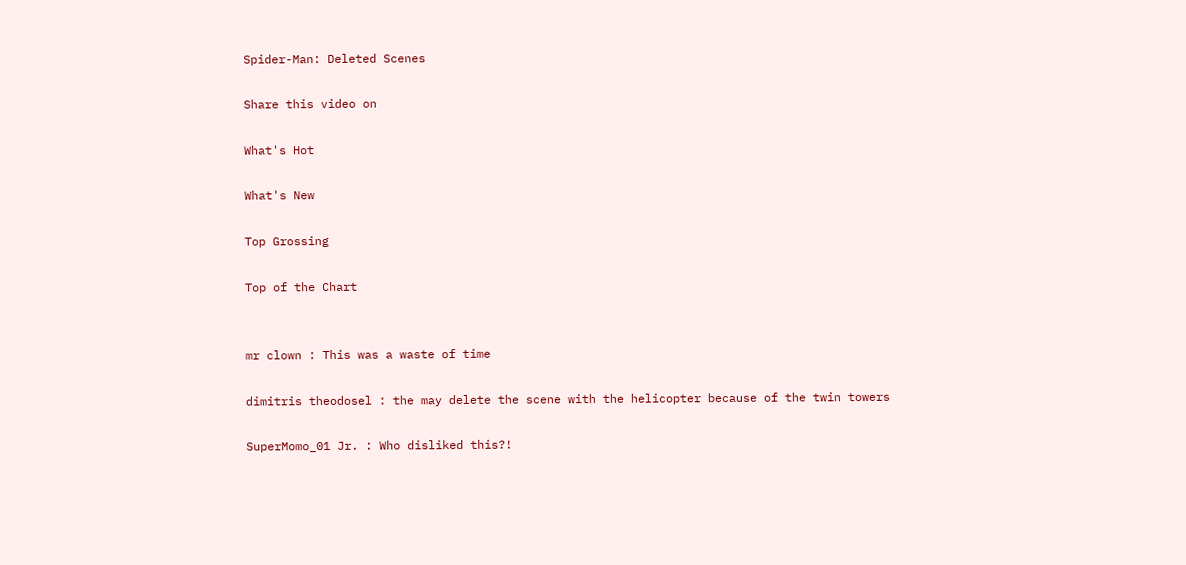Spider-Man: Deleted Scenes

Share this video on

What's Hot

What's New

Top Grossing

Top of the Chart


mr clown : This was a waste of time

dimitris theodosel : the may delete the scene with the helicopter because of the twin towers

SuperMomo_01 Jr. : Who disliked this?!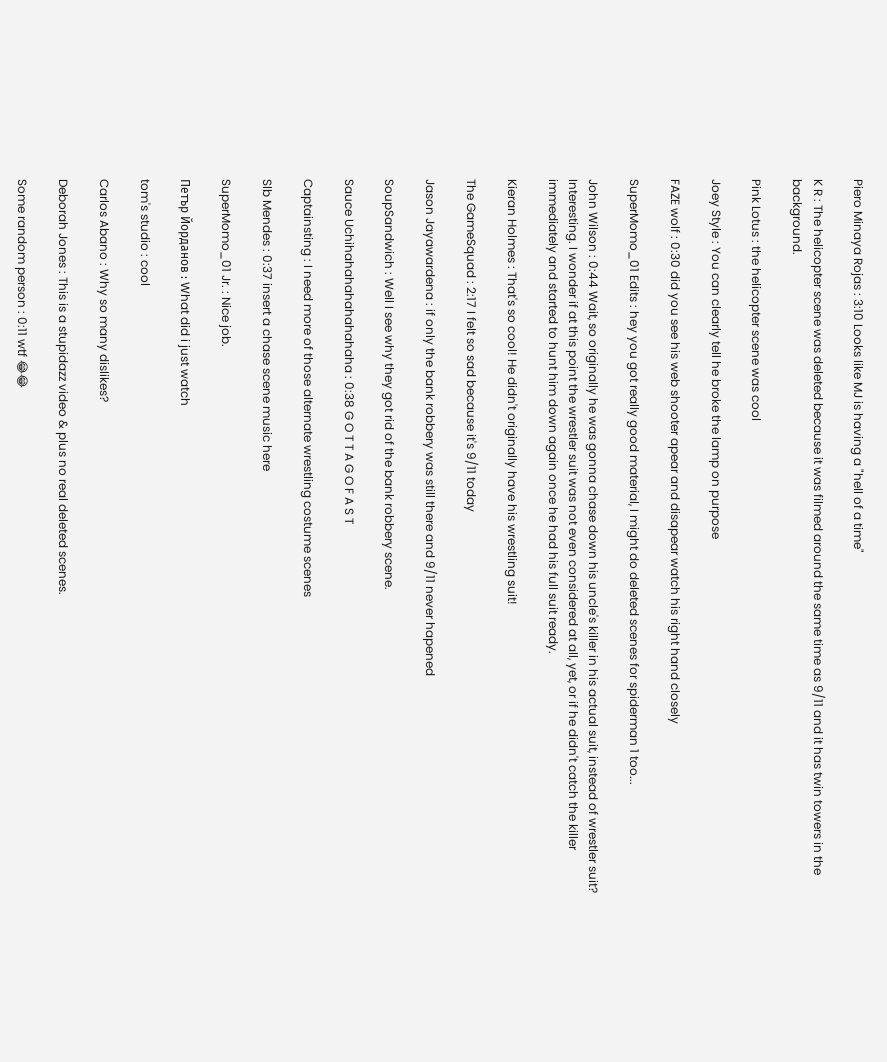Piero Minaya Rojas : 3:10 Looks like MJ is having a "hell of a time"

K R : The helicopter scene was deleted because it was filmed around the same time as 9/11 and it has twin towers in the background.

Pink Lotus : the helicopter scene was cool

Joey Style : You can clearly tell he broke the lamp on purpose

FAZE wolf : 0:30 did you see his web shooter apear and disapear watch his right hand closely

SuperMomo_01 Edits : hey you got really good material, I might do deleted scenes for spiderman 1 too...

John Wilson : 0:44 Wait, so originally he was gonna chase down his uncle's killer in his actual suit, instead of wrestler suit? Interesting. I wonder if at this point the wrestler suit was not even considered at all, yet, or if he didn't catch the killer immediately and started to hunt him down again once he had his full suit ready.

Kieran Holmes : That's so cool! He didn't originally have his wrestling suit!

The GameSquad : 2:17 I felt so sad because it's 9/11 today

Jason Jayawardena : if only the bank robbery was still there and 9/11 never hapened

SoupSandwich : Well I see why they got rid of the bank robbery scene.

Sauce Uchihahahahahahahaha : 0:38 G O T T A G O F A S T

Captainsting : I need more of those alternate wrestling costume scenes

Slb Mendes : 0:37 insert a chase scene music here

SuperMomo_01 Jr. : Nice job.

Петър Йорданов : What did i just watch

tom's studio : cool

Carlos Abano : Why so many dislikes?

Deborah Jones : This is a stupidazz video & plus no real deleted scenes.

Some random person : 0:11 wtf 😂😂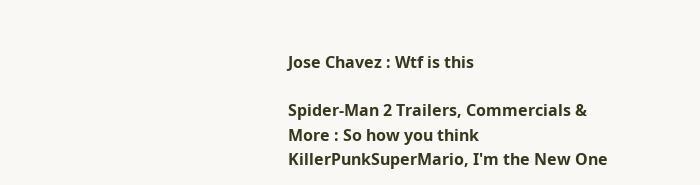Jose Chavez : Wtf is this

Spider-Man 2 Trailers, Commercials & More : So how you think KillerPunkSuperMario, I'm the New One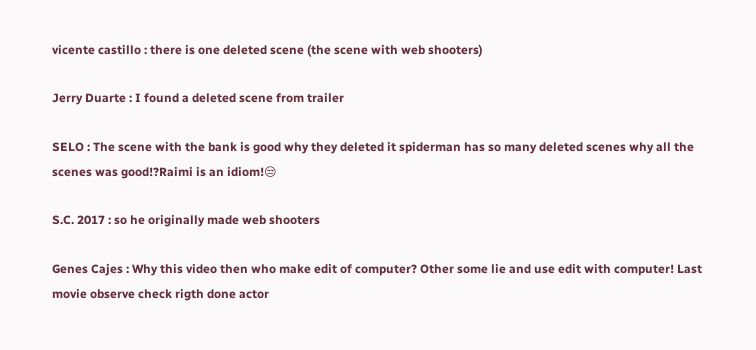vicente castillo : there is one deleted scene (the scene with web shooters)

Jerry Duarte : I found a deleted scene from trailer

SELO : The scene with the bank is good why they deleted it spiderman has so many deleted scenes why all the scenes was good!?Raimi is an idiom!😒

S.C. 2017 : so he originally made web shooters

Genes Cajes : Why this video then who make edit of computer? Other some lie and use edit with computer! Last movie observe check rigth done actor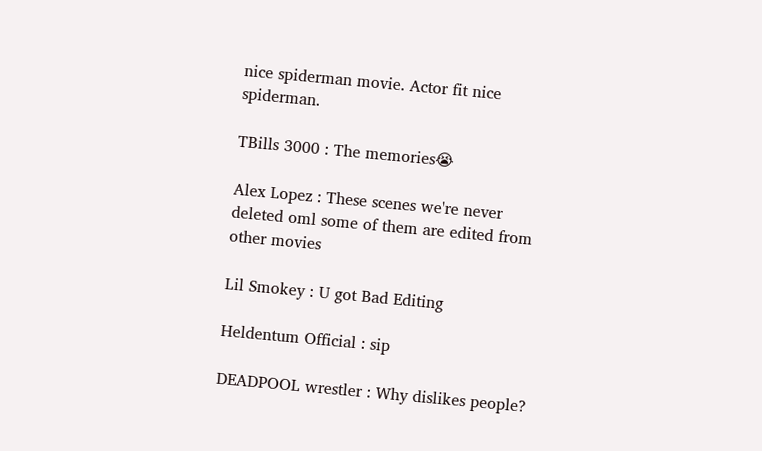nice spiderman movie. Actor fit nice spiderman.

TBills 3000 : The memories😭

Alex Lopez : These scenes we're never deleted oml some of them are edited from other movies

Lil Smokey : U got Bad Editing

Heldentum Official : sip

DEADPOOL wrestler : Why dislikes people?